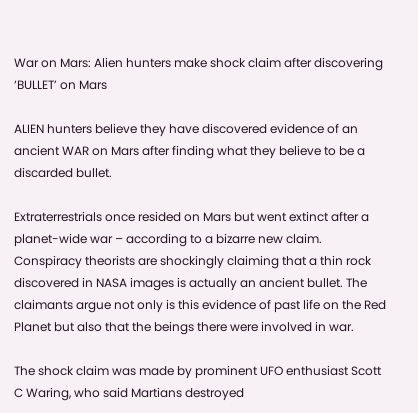War on Mars: Alien hunters make shock claim after discovering ‘BULLET’ on Mars

ALIEN hunters believe they have discovered evidence of an ancient WAR on Mars after finding what they believe to be a discarded bullet.

Extraterrestrials once resided on Mars but went extinct after a planet-wide war – according to a bizarre new claim. Conspiracy theorists are shockingly claiming that a thin rock discovered in NASA images is actually an ancient bullet. The claimants argue not only is this evidence of past life on the Red Planet but also that the beings there were involved in war.

The shock claim was made by prominent UFO enthusiast Scott C Waring, who said Martians destroyed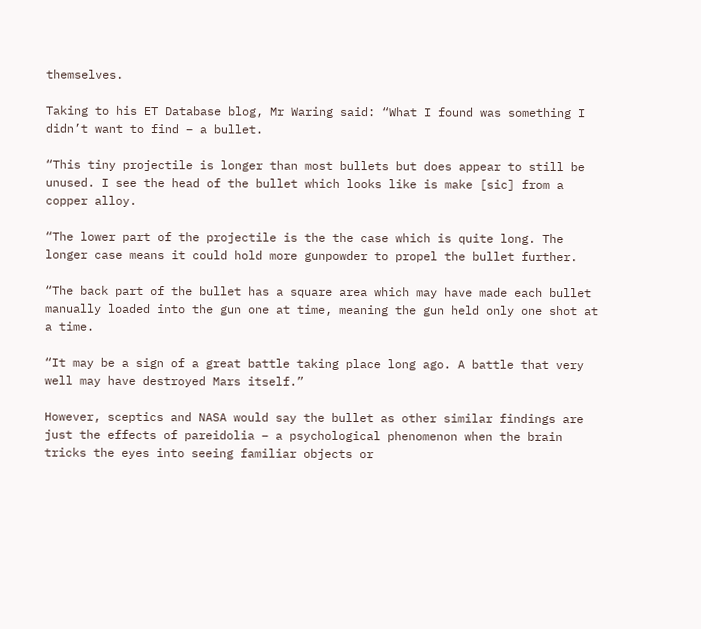themselves.

Taking to his ET Database blog, Mr Waring said: “What I found was something I didn’t want to find – a bullet.

“This tiny projectile is longer than most bullets but does appear to still be unused. I see the head of the bullet which looks like is make [sic] from a copper alloy.

“The lower part of the projectile is the the case which is quite long. The longer case means it could hold more gunpowder to propel the bullet further.

“The back part of the bullet has a square area which may have made each bullet manually loaded into the gun one at time, meaning the gun held only one shot at a time.

“It may be a sign of a great battle taking place long ago. A battle that very well may have destroyed Mars itself.”

However, sceptics and NASA would say the bullet as other similar findings are just the effects of pareidolia – a psychological phenomenon when the brain tricks the eyes into seeing familiar objects or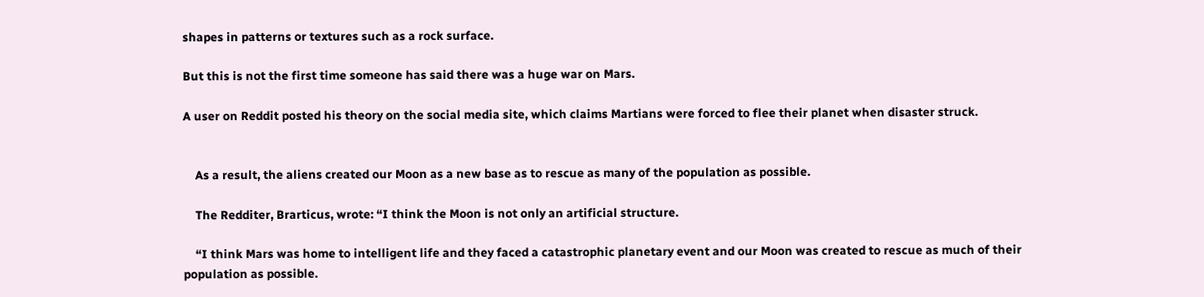shapes in patterns or textures such as a rock surface.

But this is not the first time someone has said there was a huge war on Mars.

A user on Reddit posted his theory on the social media site, which claims Martians were forced to flee their planet when disaster struck.


    As a result, the aliens created our Moon as a new base as to rescue as many of the population as possible.

    The Redditer, Brarticus, wrote: “I think the Moon is not only an artificial structure.

    “I think Mars was home to intelligent life and they faced a catastrophic planetary event and our Moon was created to rescue as much of their population as possible.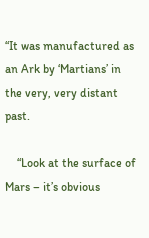“It was manufactured as an Ark by ‘Martians’ in the very, very distant past.

    “Look at the surface of Mars – it’s obvious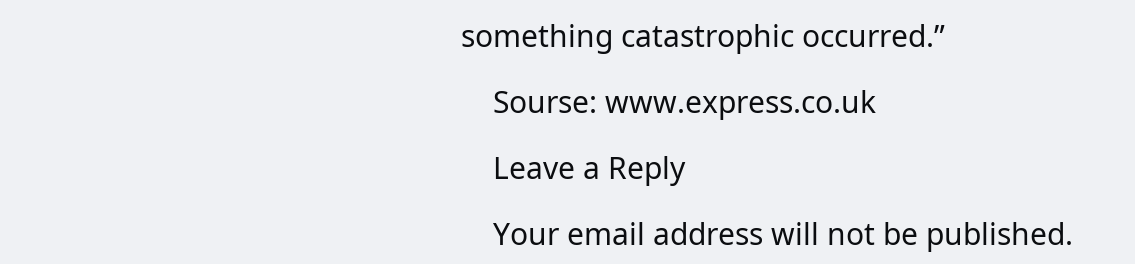something catastrophic occurred.”

    Sourse: www.express.co.uk

    Leave a Reply

    Your email address will not be published.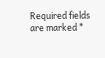Required fields are marked *